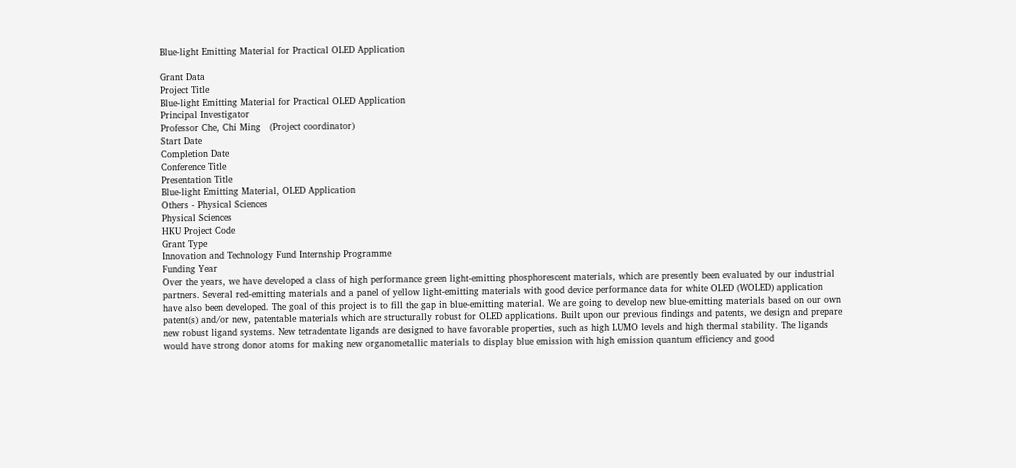Blue-light Emitting Material for Practical OLED Application

Grant Data
Project Title
Blue-light Emitting Material for Practical OLED Application
Principal Investigator
Professor Che, Chi Ming   (Project coordinator)
Start Date
Completion Date
Conference Title
Presentation Title
Blue-light Emitting Material, OLED Application
Others - Physical Sciences
Physical Sciences
HKU Project Code
Grant Type
Innovation and Technology Fund Internship Programme
Funding Year
Over the years, we have developed a class of high performance green light-emitting phosphorescent materials, which are presently been evaluated by our industrial partners. Several red-emitting materials and a panel of yellow light-emitting materials with good device performance data for white OLED (WOLED) application have also been developed. The goal of this project is to fill the gap in blue-emitting material. We are going to develop new blue-emitting materials based on our own patent(s) and/or new, patentable materials which are structurally robust for OLED applications. Built upon our previous findings and patents, we design and prepare new robust ligand systems. New tetradentate ligands are designed to have favorable properties, such as high LUMO levels and high thermal stability. The ligands would have strong donor atoms for making new organometallic materials to display blue emission with high emission quantum efficiency and good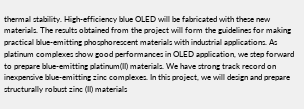thermal stability. High-efficiency blue OLED will be fabricated with these new materials. The results obtained from the project will form the guidelines for making practical blue-emitting phosphorescent materials with industrial applications. As platinum complexes show good performances in OLED application, we step forward to prepare blue-emitting platinum(II) materials. We have strong track record on inexpensive blue-emitting zinc complexes. In this project, we will design and prepare structurally robust zinc (II) materials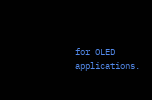for OLED applications.